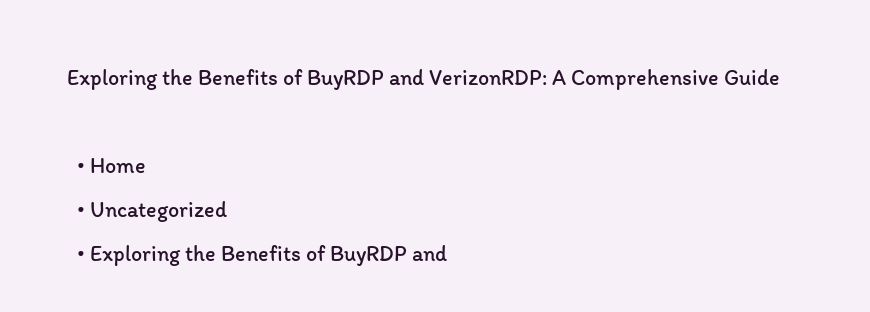Exploring the Benefits of BuyRDP and VerizonRDP: A Comprehensive Guide

  • Home
  • Uncategorized
  • Exploring the Benefits of BuyRDP and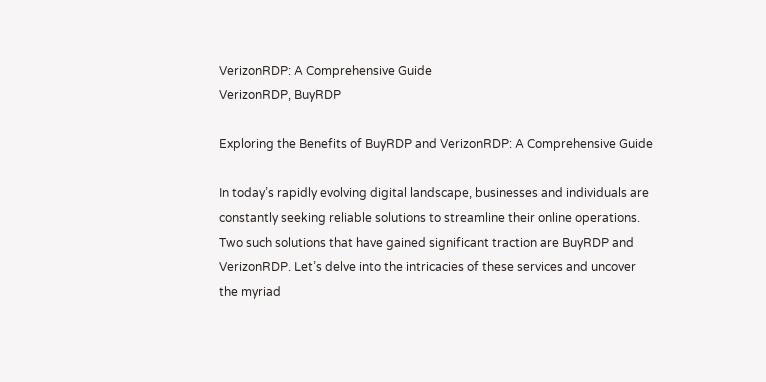VerizonRDP: A Comprehensive Guide
VerizonRDP, BuyRDP

Exploring the Benefits of BuyRDP and VerizonRDP: A Comprehensive Guide

In today’s rapidly evolving digital landscape, businesses and individuals are constantly seeking reliable solutions to streamline their online operations. Two such solutions that have gained significant traction are BuyRDP and VerizonRDP. Let’s delve into the intricacies of these services and uncover the myriad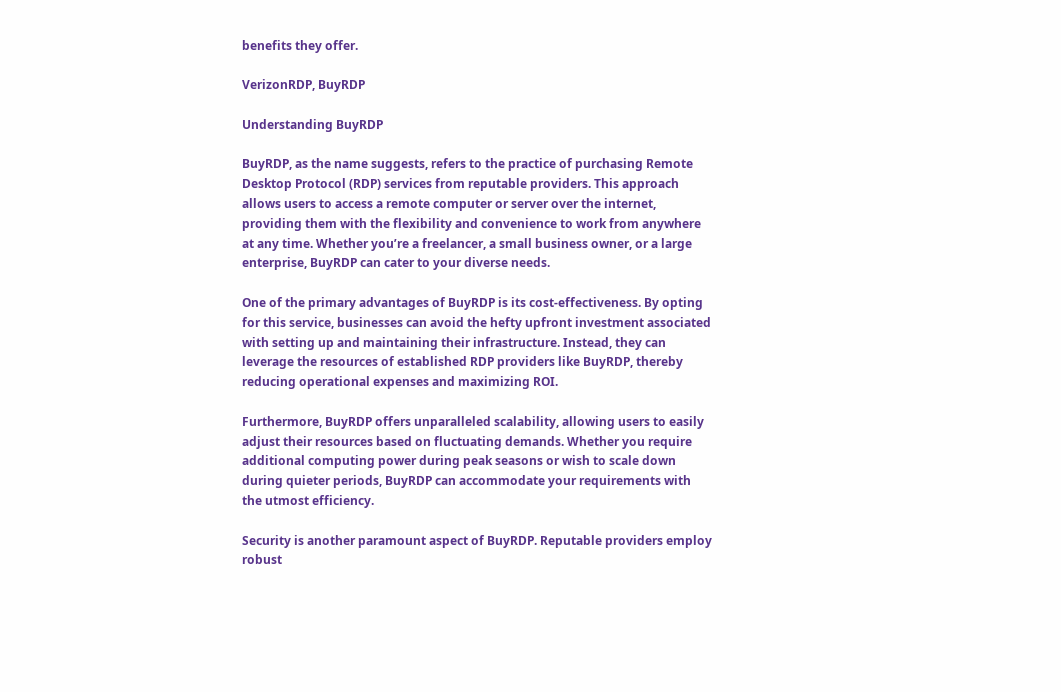benefits they offer.

VerizonRDP, BuyRDP

Understanding BuyRDP

BuyRDP, as the name suggests, refers to the practice of purchasing Remote Desktop Protocol (RDP) services from reputable providers. This approach allows users to access a remote computer or server over the internet, providing them with the flexibility and convenience to work from anywhere at any time. Whether you’re a freelancer, a small business owner, or a large enterprise, BuyRDP can cater to your diverse needs.

One of the primary advantages of BuyRDP is its cost-effectiveness. By opting for this service, businesses can avoid the hefty upfront investment associated with setting up and maintaining their infrastructure. Instead, they can leverage the resources of established RDP providers like BuyRDP, thereby reducing operational expenses and maximizing ROI.

Furthermore, BuyRDP offers unparalleled scalability, allowing users to easily adjust their resources based on fluctuating demands. Whether you require additional computing power during peak seasons or wish to scale down during quieter periods, BuyRDP can accommodate your requirements with the utmost efficiency.

Security is another paramount aspect of BuyRDP. Reputable providers employ robust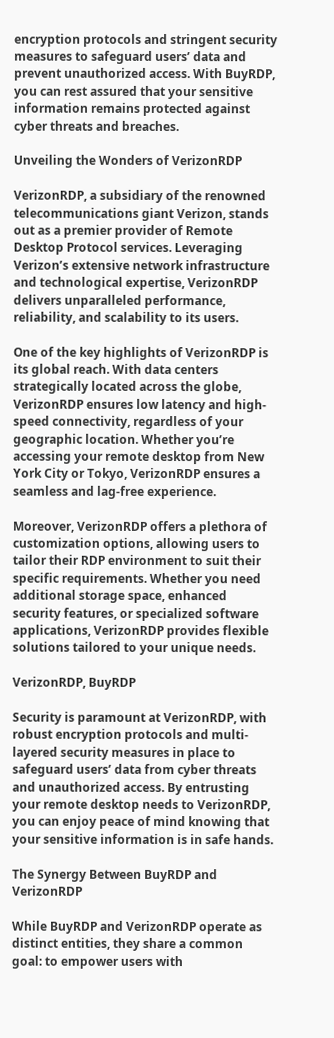encryption protocols and stringent security measures to safeguard users’ data and prevent unauthorized access. With BuyRDP, you can rest assured that your sensitive information remains protected against cyber threats and breaches.

Unveiling the Wonders of VerizonRDP

VerizonRDP, a subsidiary of the renowned telecommunications giant Verizon, stands out as a premier provider of Remote Desktop Protocol services. Leveraging Verizon’s extensive network infrastructure and technological expertise, VerizonRDP delivers unparalleled performance, reliability, and scalability to its users.

One of the key highlights of VerizonRDP is its global reach. With data centers strategically located across the globe, VerizonRDP ensures low latency and high-speed connectivity, regardless of your geographic location. Whether you’re accessing your remote desktop from New York City or Tokyo, VerizonRDP ensures a seamless and lag-free experience.

Moreover, VerizonRDP offers a plethora of customization options, allowing users to tailor their RDP environment to suit their specific requirements. Whether you need additional storage space, enhanced security features, or specialized software applications, VerizonRDP provides flexible solutions tailored to your unique needs.

VerizonRDP, BuyRDP

Security is paramount at VerizonRDP, with robust encryption protocols and multi-layered security measures in place to safeguard users’ data from cyber threats and unauthorized access. By entrusting your remote desktop needs to VerizonRDP, you can enjoy peace of mind knowing that your sensitive information is in safe hands.

The Synergy Between BuyRDP and VerizonRDP

While BuyRDP and VerizonRDP operate as distinct entities, they share a common goal: to empower users with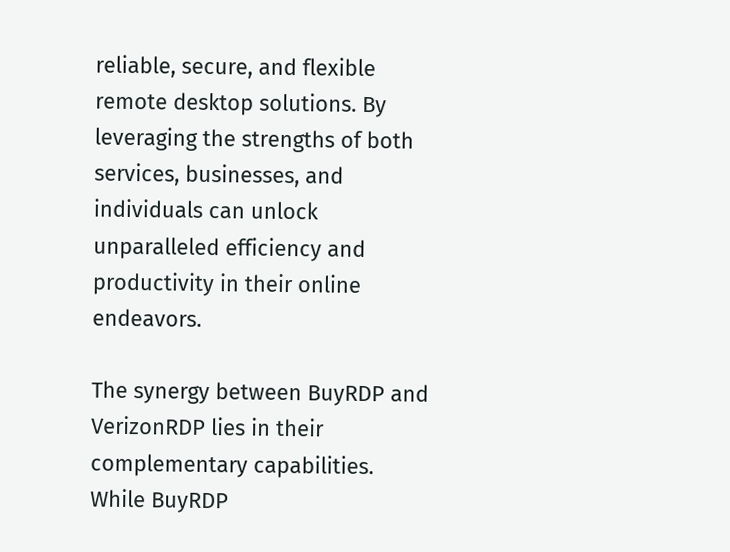reliable, secure, and flexible remote desktop solutions. By leveraging the strengths of both services, businesses, and individuals can unlock unparalleled efficiency and productivity in their online endeavors.

The synergy between BuyRDP and VerizonRDP lies in their complementary capabilities. While BuyRDP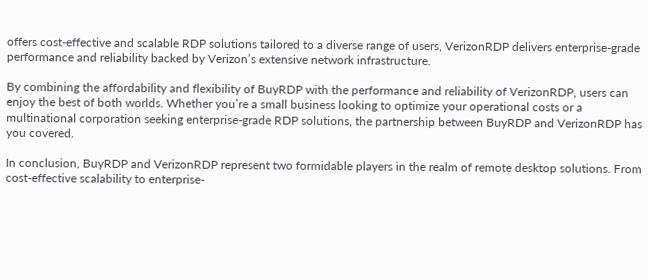offers cost-effective and scalable RDP solutions tailored to a diverse range of users, VerizonRDP delivers enterprise-grade performance and reliability backed by Verizon’s extensive network infrastructure.

By combining the affordability and flexibility of BuyRDP with the performance and reliability of VerizonRDP, users can enjoy the best of both worlds. Whether you’re a small business looking to optimize your operational costs or a multinational corporation seeking enterprise-grade RDP solutions, the partnership between BuyRDP and VerizonRDP has you covered.

In conclusion, BuyRDP and VerizonRDP represent two formidable players in the realm of remote desktop solutions. From cost-effective scalability to enterprise-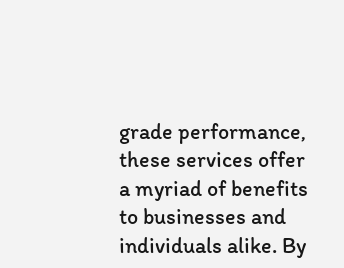grade performance, these services offer a myriad of benefits to businesses and individuals alike. By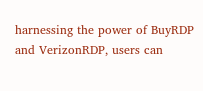harnessing the power of BuyRDP and VerizonRDP, users can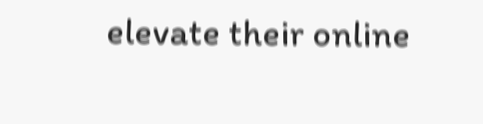elevate their online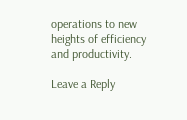operations to new heights of efficiency and productivity.

Leave a Reply